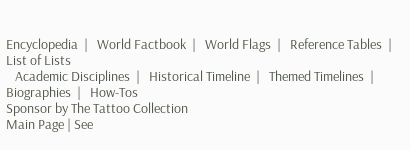Encyclopedia  |   World Factbook  |   World Flags  |   Reference Tables  |   List of Lists
   Academic Disciplines  |   Historical Timeline  |   Themed Timelines  |   Biographies  |   How-Tos
Sponsor by The Tattoo Collection
Main Page | See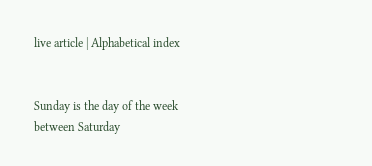live article | Alphabetical index


Sunday is the day of the week between Saturday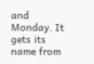and Monday. It gets its name from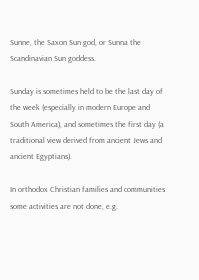Sunne, the Saxon Sun god, or Sunna the Scandinavian Sun goddess.

Sunday is sometimes held to be the last day of the week (especially in modern Europe and South America), and sometimes the first day (a traditional view derived from ancient Jews and ancient Egyptians).

In orthodox Christian families and communities some activities are not done, e.g.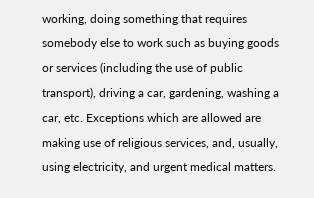working, doing something that requires somebody else to work such as buying goods or services (including the use of public transport), driving a car, gardening, washing a car, etc. Exceptions which are allowed are making use of religious services, and, usually, using electricity, and urgent medical matters.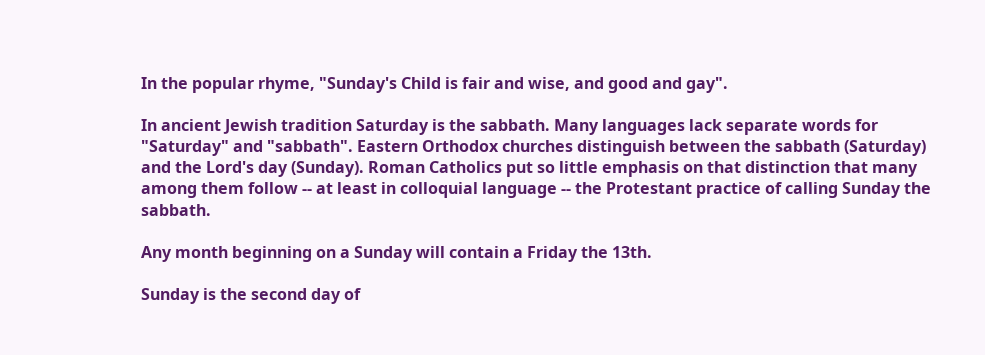In the popular rhyme, "Sunday's Child is fair and wise, and good and gay".

In ancient Jewish tradition Saturday is the sabbath. Many languages lack separate words for "Saturday" and "sabbath". Eastern Orthodox churches distinguish between the sabbath (Saturday) and the Lord's day (Sunday). Roman Catholics put so little emphasis on that distinction that many among them follow -- at least in colloquial language -- the Protestant practice of calling Sunday the sabbath.

Any month beginning on a Sunday will contain a Friday the 13th.

Sunday is the second day of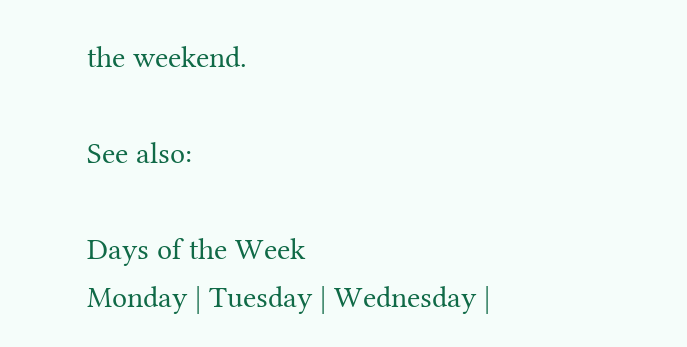the weekend.

See also:

Days of the Week
Monday | Tuesday | Wednesday |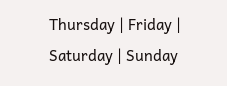Thursday | Friday | Saturday | Sunday